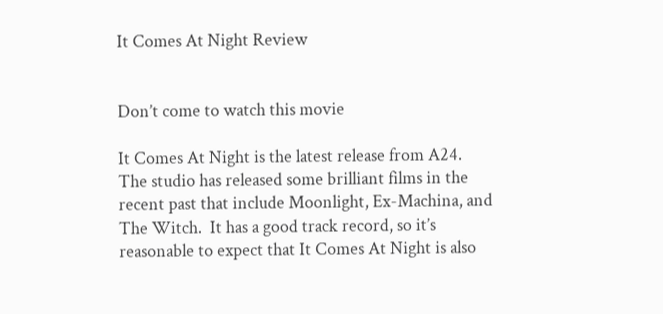It Comes At Night Review


Don’t come to watch this movie

It Comes At Night is the latest release from A24.  The studio has released some brilliant films in the recent past that include Moonlight, Ex-Machina, and The Witch.  It has a good track record, so it’s reasonable to expect that It Comes At Night is also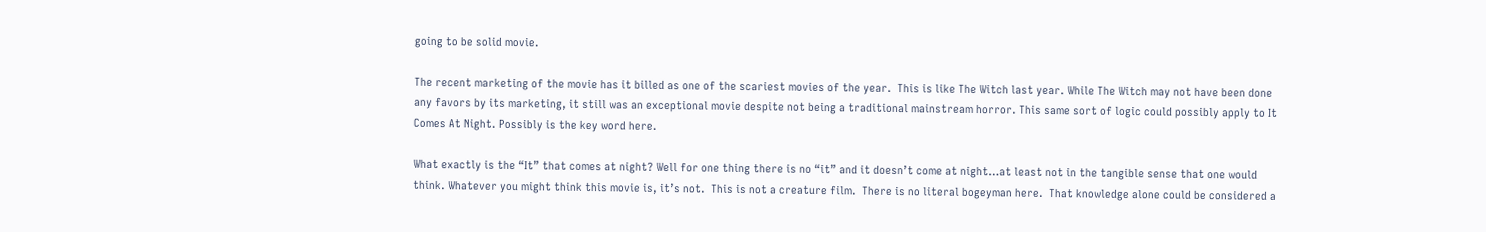going to be solid movie.

The recent marketing of the movie has it billed as one of the scariest movies of the year.  This is like The Witch last year. While The Witch may not have been done any favors by its marketing, it still was an exceptional movie despite not being a traditional mainstream horror. This same sort of logic could possibly apply to It Comes At Night. Possibly is the key word here.

What exactly is the “It” that comes at night? Well for one thing there is no “it” and it doesn’t come at night…at least not in the tangible sense that one would think. Whatever you might think this movie is, it’s not.  This is not a creature film.  There is no literal bogeyman here.  That knowledge alone could be considered a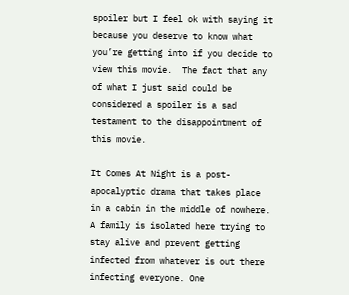spoiler but I feel ok with saying it because you deserve to know what you’re getting into if you decide to view this movie.  The fact that any of what I just said could be considered a spoiler is a sad testament to the disappointment of this movie.

It Comes At Night is a post-apocalyptic drama that takes place in a cabin in the middle of nowhere. A family is isolated here trying to stay alive and prevent getting infected from whatever is out there infecting everyone. One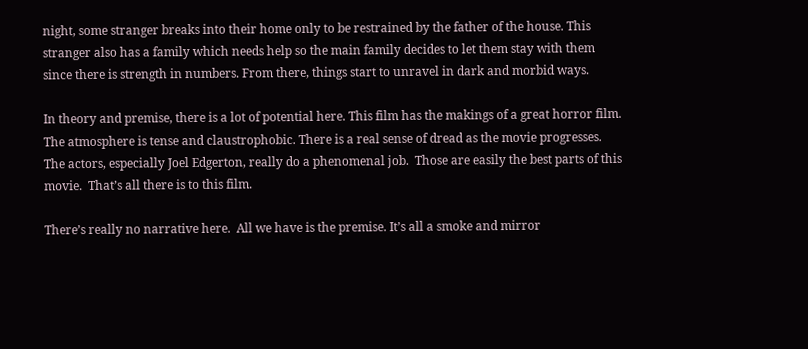night, some stranger breaks into their home only to be restrained by the father of the house. This stranger also has a family which needs help so the main family decides to let them stay with them since there is strength in numbers. From there, things start to unravel in dark and morbid ways.

In theory and premise, there is a lot of potential here. This film has the makings of a great horror film.  The atmosphere is tense and claustrophobic. There is a real sense of dread as the movie progresses.  The actors, especially Joel Edgerton, really do a phenomenal job.  Those are easily the best parts of this movie.  That’s all there is to this film.

There’s really no narrative here.  All we have is the premise. It’s all a smoke and mirror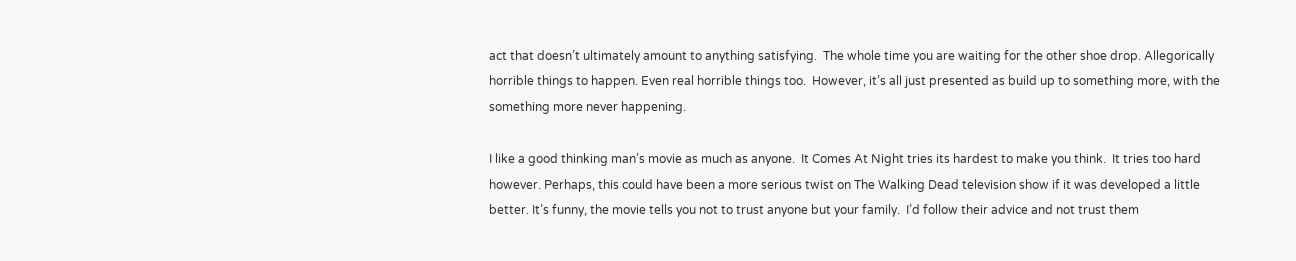act that doesn’t ultimately amount to anything satisfying.  The whole time you are waiting for the other shoe drop. Allegorically horrible things to happen. Even real horrible things too.  However, it’s all just presented as build up to something more, with the something more never happening.

I like a good thinking man’s movie as much as anyone.  It Comes At Night tries its hardest to make you think.  It tries too hard however. Perhaps, this could have been a more serious twist on The Walking Dead television show if it was developed a little better. It’s funny, the movie tells you not to trust anyone but your family.  I’d follow their advice and not trust them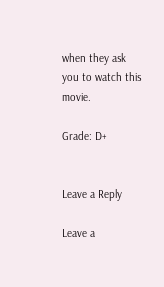when they ask you to watch this movie.

Grade: D+


Leave a Reply

Leave a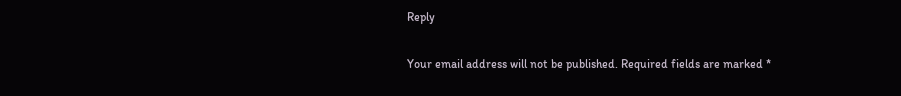Reply

Your email address will not be published. Required fields are marked *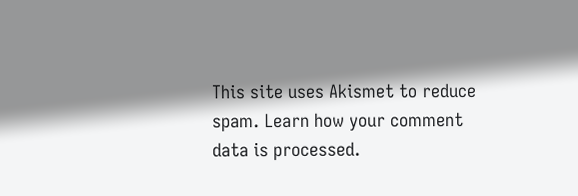This site uses Akismet to reduce spam. Learn how your comment data is processed.